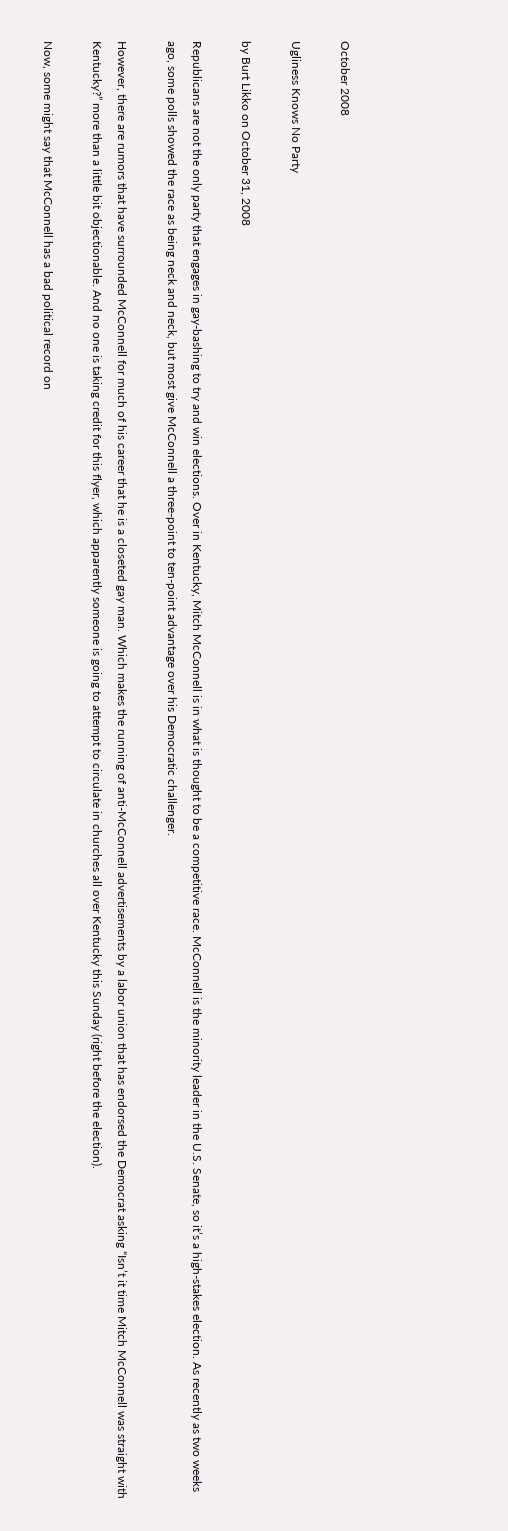October 2008

Ugliness Knows No Party

by Burt Likko on October 31, 2008

Republicans are not the only party that engages in gay-bashing to try and win elections. Over in Kentucky, Mitch McConnell is in what is thought to be a competitive race. McConnell is the minority leader in the U.S. Senate, so it’s a high-stakes election. As recently as two weeks ago, some polls showed the race as being neck and neck, but most give McConnell a three-point to ten-point advantage over his Democratic challenger.

However, there are rumors that have surrounded McConnell for much of his career that he is a closeted gay man. Which makes the running of anti-McConnell advertisements by a labor union that has endorsed the Democrat asking “Isn’t it time Mitch McConnell was straight with Kentucky?” more than a little bit objectionable. And no one is taking credit for this flyer, which apparently someone is going to attempt to circulate in churches all over Kentucky this Sunday (right before the election).

Now, some might say that McConnell has a bad political record on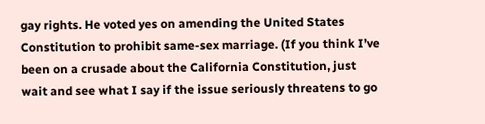gay rights. He voted yes on amending the United States Constitution to prohibit same-sex marriage. (If you think I’ve been on a crusade about the California Constitution, just wait and see what I say if the issue seriously threatens to go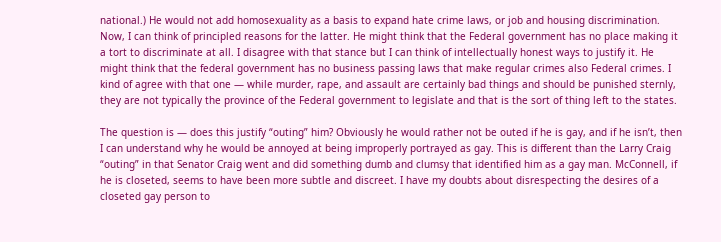national.) He would not add homosexuality as a basis to expand hate crime laws, or job and housing discrimination. Now, I can think of principled reasons for the latter. He might think that the Federal government has no place making it a tort to discriminate at all. I disagree with that stance but I can think of intellectually honest ways to justify it. He might think that the federal government has no business passing laws that make regular crimes also Federal crimes. I kind of agree with that one — while murder, rape, and assault are certainly bad things and should be punished sternly, they are not typically the province of the Federal government to legislate and that is the sort of thing left to the states.

The question is — does this justify “outing” him? Obviously he would rather not be outed if he is gay, and if he isn’t, then I can understand why he would be annoyed at being improperly portrayed as gay. This is different than the Larry Craig “outing” in that Senator Craig went and did something dumb and clumsy that identified him as a gay man. McConnell, if he is closeted, seems to have been more subtle and discreet. I have my doubts about disrespecting the desires of a closeted gay person to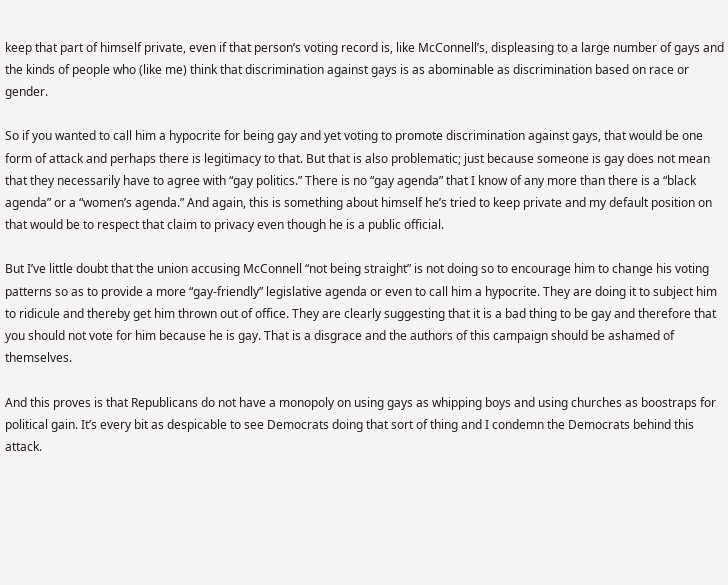keep that part of himself private, even if that person’s voting record is, like McConnell’s, displeasing to a large number of gays and the kinds of people who (like me) think that discrimination against gays is as abominable as discrimination based on race or gender.

So if you wanted to call him a hypocrite for being gay and yet voting to promote discrimination against gays, that would be one form of attack and perhaps there is legitimacy to that. But that is also problematic; just because someone is gay does not mean that they necessarily have to agree with “gay politics.” There is no “gay agenda” that I know of any more than there is a “black agenda” or a “women’s agenda.” And again, this is something about himself he’s tried to keep private and my default position on that would be to respect that claim to privacy even though he is a public official.

But I’ve little doubt that the union accusing McConnell “not being straight” is not doing so to encourage him to change his voting patterns so as to provide a more “gay-friendly” legislative agenda or even to call him a hypocrite. They are doing it to subject him to ridicule and thereby get him thrown out of office. They are clearly suggesting that it is a bad thing to be gay and therefore that you should not vote for him because he is gay. That is a disgrace and the authors of this campaign should be ashamed of themselves.

And this proves is that Republicans do not have a monopoly on using gays as whipping boys and using churches as boostraps for political gain. It’s every bit as despicable to see Democrats doing that sort of thing and I condemn the Democrats behind this attack.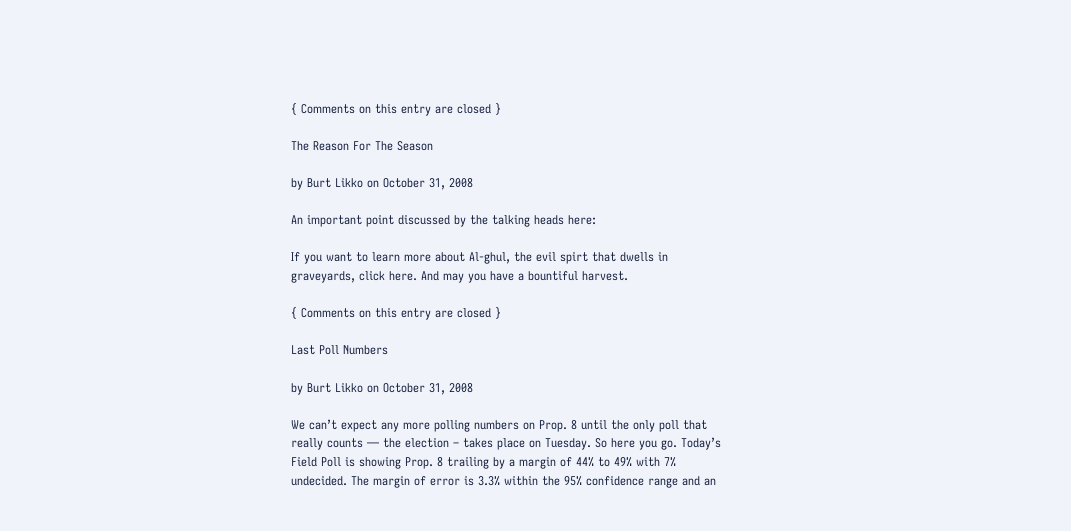{ Comments on this entry are closed }

The Reason For The Season

by Burt Likko on October 31, 2008

An important point discussed by the talking heads here:

If you want to learn more about Al-ghul, the evil spirt that dwells in graveyards, click here. And may you have a bountiful harvest.

{ Comments on this entry are closed }

Last Poll Numbers

by Burt Likko on October 31, 2008

We can’t expect any more polling numbers on Prop. 8 until the only poll that really counts — the election – takes place on Tuesday. So here you go. Today’s Field Poll is showing Prop. 8 trailing by a margin of 44% to 49% with 7% undecided. The margin of error is 3.3% within the 95% confidence range and an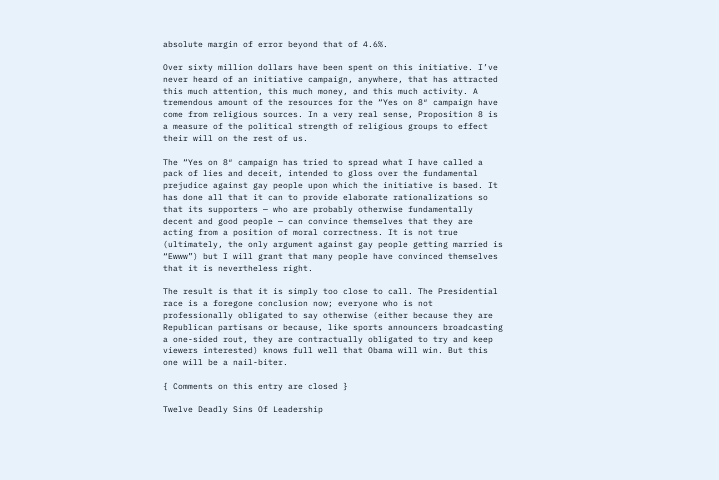absolute margin of error beyond that of 4.6%.

Over sixty million dollars have been spent on this initiative. I’ve never heard of an initiative campaign, anywhere, that has attracted this much attention, this much money, and this much activity. A tremendous amount of the resources for the “Yes on 8″ campaign have come from religious sources. In a very real sense, Proposition 8 is a measure of the political strength of religious groups to effect their will on the rest of us.

The “Yes on 8″ campaign has tried to spread what I have called a pack of lies and deceit, intended to gloss over the fundamental prejudice against gay people upon which the initiative is based. It has done all that it can to provide elaborate rationalizations so that its supporters — who are probably otherwise fundamentally decent and good people — can convince themselves that they are acting from a position of moral correctness. It is not true (ultimately, the only argument against gay people getting married is “Ewww”) but I will grant that many people have convinced themselves that it is nevertheless right.

The result is that it is simply too close to call. The Presidential race is a foregone conclusion now; everyone who is not professionally obligated to say otherwise (either because they are Republican partisans or because, like sports announcers broadcasting a one-sided rout, they are contractually obligated to try and keep viewers interested) knows full well that Obama will win. But this one will be a nail-biter.

{ Comments on this entry are closed }

Twelve Deadly Sins Of Leadership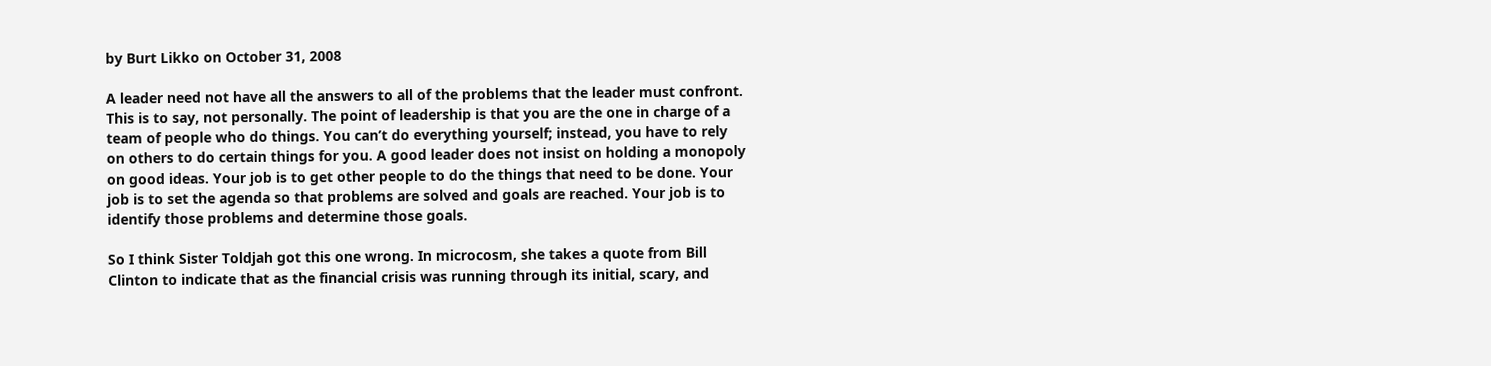by Burt Likko on October 31, 2008

A leader need not have all the answers to all of the problems that the leader must confront. This is to say, not personally. The point of leadership is that you are the one in charge of a team of people who do things. You can’t do everything yourself; instead, you have to rely on others to do certain things for you. A good leader does not insist on holding a monopoly on good ideas. Your job is to get other people to do the things that need to be done. Your job is to set the agenda so that problems are solved and goals are reached. Your job is to identify those problems and determine those goals.

So I think Sister Toldjah got this one wrong. In microcosm, she takes a quote from Bill Clinton to indicate that as the financial crisis was running through its initial, scary, and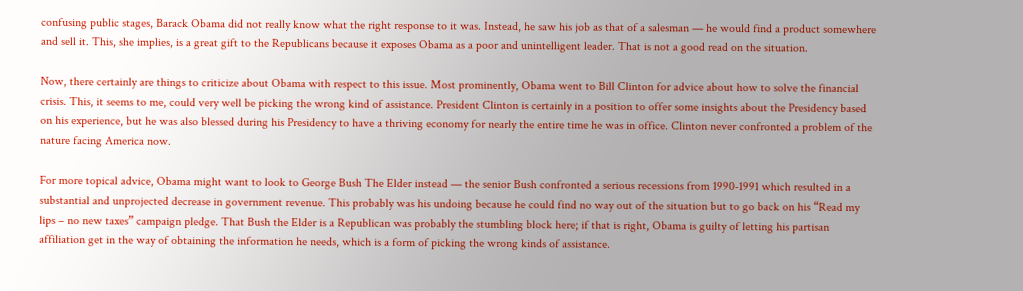confusing public stages, Barack Obama did not really know what the right response to it was. Instead, he saw his job as that of a salesman — he would find a product somewhere and sell it. This, she implies, is a great gift to the Republicans because it exposes Obama as a poor and unintelligent leader. That is not a good read on the situation.

Now, there certainly are things to criticize about Obama with respect to this issue. Most prominently, Obama went to Bill Clinton for advice about how to solve the financial crisis. This, it seems to me, could very well be picking the wrong kind of assistance. President Clinton is certainly in a position to offer some insights about the Presidency based on his experience, but he was also blessed during his Presidency to have a thriving economy for nearly the entire time he was in office. Clinton never confronted a problem of the nature facing America now.

For more topical advice, Obama might want to look to George Bush The Elder instead — the senior Bush confronted a serious recessions from 1990-1991 which resulted in a substantial and unprojected decrease in government revenue. This probably was his undoing because he could find no way out of the situation but to go back on his “Read my lips – no new taxes” campaign pledge. That Bush the Elder is a Republican was probably the stumbling block here; if that is right, Obama is guilty of letting his partisan affiliation get in the way of obtaining the information he needs, which is a form of picking the wrong kinds of assistance.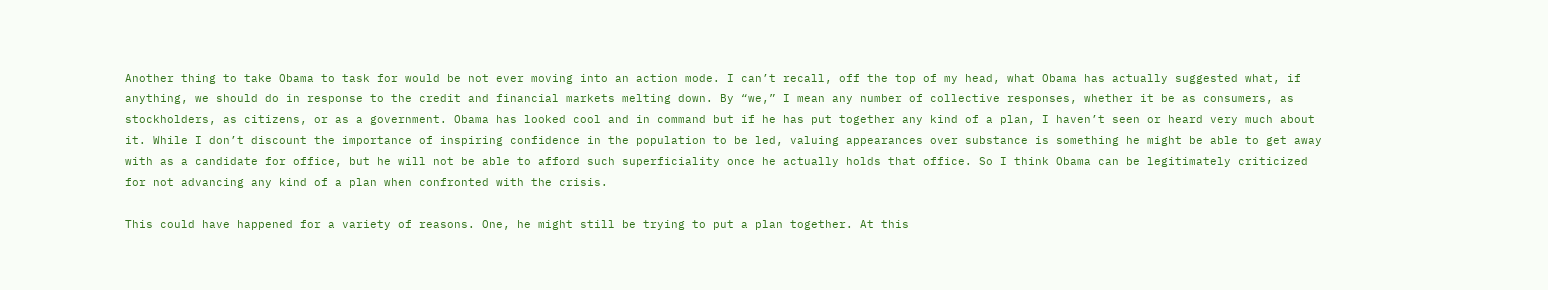Another thing to take Obama to task for would be not ever moving into an action mode. I can’t recall, off the top of my head, what Obama has actually suggested what, if anything, we should do in response to the credit and financial markets melting down. By “we,” I mean any number of collective responses, whether it be as consumers, as stockholders, as citizens, or as a government. Obama has looked cool and in command but if he has put together any kind of a plan, I haven’t seen or heard very much about it. While I don’t discount the importance of inspiring confidence in the population to be led, valuing appearances over substance is something he might be able to get away with as a candidate for office, but he will not be able to afford such superficiality once he actually holds that office. So I think Obama can be legitimately criticized for not advancing any kind of a plan when confronted with the crisis.

This could have happened for a variety of reasons. One, he might still be trying to put a plan together. At this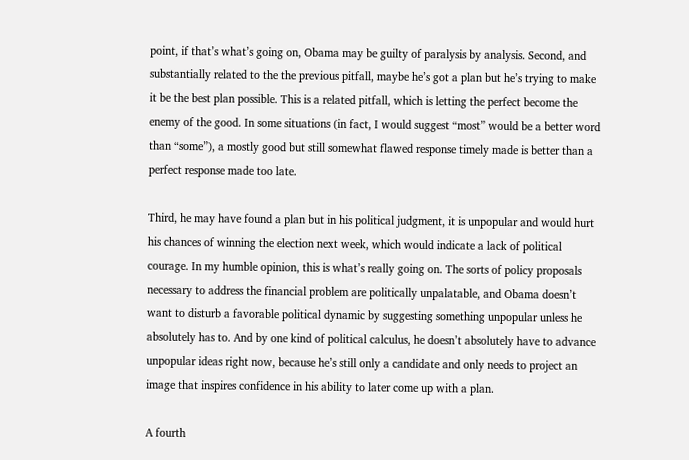point, if that’s what’s going on, Obama may be guilty of paralysis by analysis. Second, and substantially related to the the previous pitfall, maybe he’s got a plan but he’s trying to make it be the best plan possible. This is a related pitfall, which is letting the perfect become the enemy of the good. In some situations (in fact, I would suggest “most” would be a better word than “some”), a mostly good but still somewhat flawed response timely made is better than a perfect response made too late.

Third, he may have found a plan but in his political judgment, it is unpopular and would hurt his chances of winning the election next week, which would indicate a lack of political courage. In my humble opinion, this is what’s really going on. The sorts of policy proposals necessary to address the financial problem are politically unpalatable, and Obama doesn’t want to disturb a favorable political dynamic by suggesting something unpopular unless he absolutely has to. And by one kind of political calculus, he doesn’t absolutely have to advance unpopular ideas right now, because he’s still only a candidate and only needs to project an image that inspires confidence in his ability to later come up with a plan.

A fourth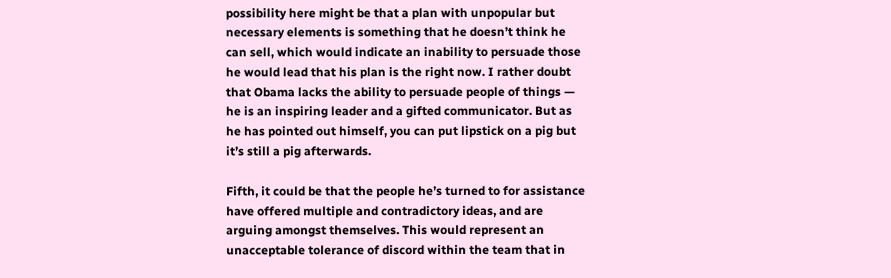possibility here might be that a plan with unpopular but necessary elements is something that he doesn’t think he can sell, which would indicate an inability to persuade those he would lead that his plan is the right now. I rather doubt that Obama lacks the ability to persuade people of things — he is an inspiring leader and a gifted communicator. But as he has pointed out himself, you can put lipstick on a pig but it’s still a pig afterwards.

Fifth, it could be that the people he’s turned to for assistance have offered multiple and contradictory ideas, and are arguing amongst themselves. This would represent an unacceptable tolerance of discord within the team that in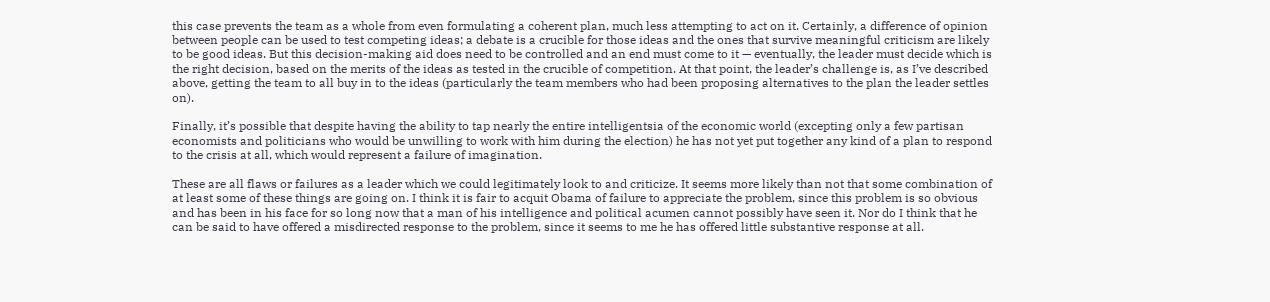this case prevents the team as a whole from even formulating a coherent plan, much less attempting to act on it. Certainly, a difference of opinion between people can be used to test competing ideas; a debate is a crucible for those ideas and the ones that survive meaningful criticism are likely to be good ideas. But this decision-making aid does need to be controlled and an end must come to it — eventually, the leader must decide which is the right decision, based on the merits of the ideas as tested in the crucible of competition. At that point, the leader’s challenge is, as I’ve described above, getting the team to all buy in to the ideas (particularly the team members who had been proposing alternatives to the plan the leader settles on).

Finally, it’s possible that despite having the ability to tap nearly the entire intelligentsia of the economic world (excepting only a few partisan economists and politicians who would be unwilling to work with him during the election) he has not yet put together any kind of a plan to respond to the crisis at all, which would represent a failure of imagination.

These are all flaws or failures as a leader which we could legitimately look to and criticize. It seems more likely than not that some combination of at least some of these things are going on. I think it is fair to acquit Obama of failure to appreciate the problem, since this problem is so obvious and has been in his face for so long now that a man of his intelligence and political acumen cannot possibly have seen it. Nor do I think that he can be said to have offered a misdirected response to the problem, since it seems to me he has offered little substantive response at all.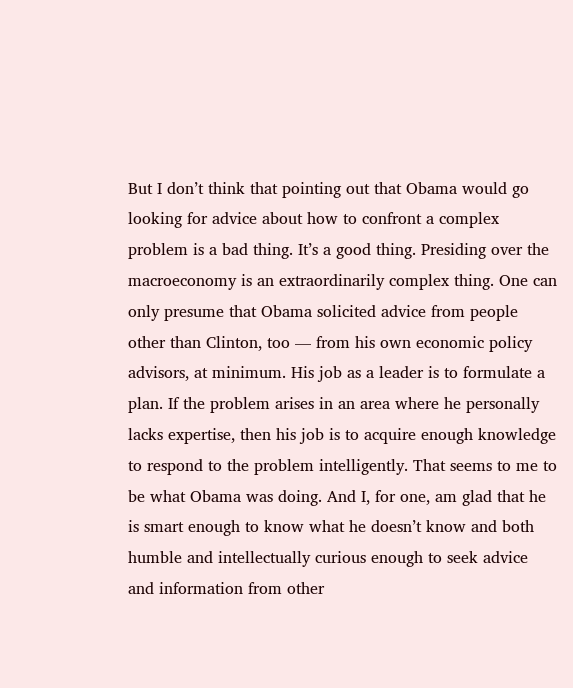But I don’t think that pointing out that Obama would go looking for advice about how to confront a complex problem is a bad thing. It’s a good thing. Presiding over the macroeconomy is an extraordinarily complex thing. One can only presume that Obama solicited advice from people other than Clinton, too — from his own economic policy advisors, at minimum. His job as a leader is to formulate a plan. If the problem arises in an area where he personally lacks expertise, then his job is to acquire enough knowledge to respond to the problem intelligently. That seems to me to be what Obama was doing. And I, for one, am glad that he is smart enough to know what he doesn’t know and both humble and intellectually curious enough to seek advice and information from other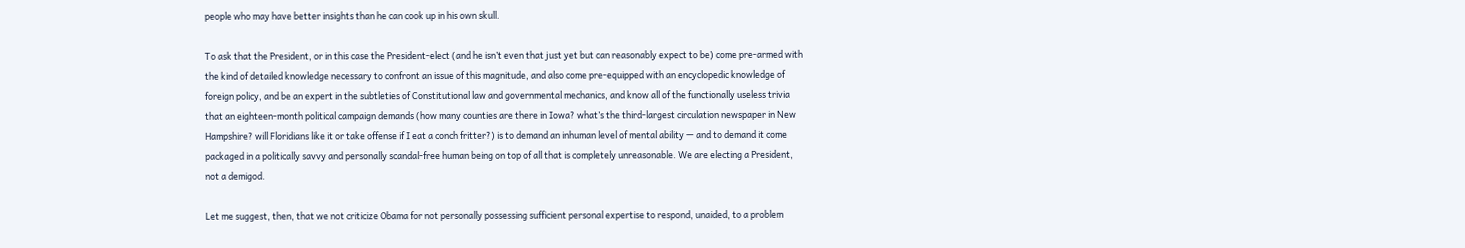people who may have better insights than he can cook up in his own skull.

To ask that the President, or in this case the President-elect (and he isn’t even that just yet but can reasonably expect to be) come pre-armed with the kind of detailed knowledge necessary to confront an issue of this magnitude, and also come pre-equipped with an encyclopedic knowledge of foreign policy, and be an expert in the subtleties of Constitutional law and governmental mechanics, and know all of the functionally useless trivia that an eighteen-month political campaign demands (how many counties are there in Iowa? what’s the third-largest circulation newspaper in New Hampshire? will Floridians like it or take offense if I eat a conch fritter?) is to demand an inhuman level of mental ability — and to demand it come packaged in a politically savvy and personally scandal-free human being on top of all that is completely unreasonable. We are electing a President, not a demigod.

Let me suggest, then, that we not criticize Obama for not personally possessing sufficient personal expertise to respond, unaided, to a problem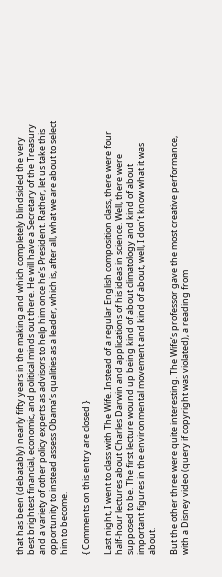that has been (debatably) nearly fifty years in the making and which completely blindsided the very best brightest financial, economic, and political minds out there. He will have a Secretary of the Treasury and a variety of other policy experts as advisors to help him once he’s President. Rather, let us take this opportunity to instead assess Obama’s qualities as a leader, which is, after all, what we are about to select him to become.

{ Comments on this entry are closed }

Last night, I went to class with The Wife. Instead of a regular English composition class, there were four half-hour lectures about Charles Darwin and applications of his ideas in science. Well, there were supposed to be. The first lecture wound up being kind of about climatology and kind of about important figures in the environmental movement and kind of about, well, I don’t know what it was about.

But the other three were quite interesting. The Wife’s professor gave the most creative performance, with a Disney video (query if copyright was violated), a reading from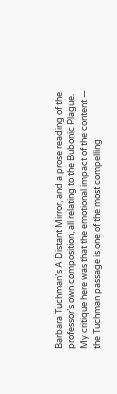Barbara Tuchman’s A Distant Mirror, and a prose reading of the professor’s own composition, all relating to the Bubonic Plague. My critique here was that the emotional impact of the content — the Tuchman passage is one of the most compelling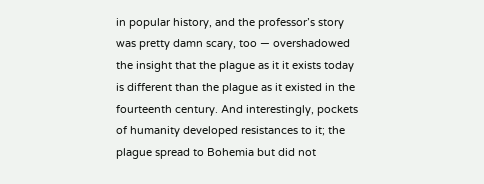in popular history, and the professor’s story was pretty damn scary, too — overshadowed the insight that the plague as it it exists today is different than the plague as it existed in the fourteenth century. And interestingly, pockets of humanity developed resistances to it; the plague spread to Bohemia but did not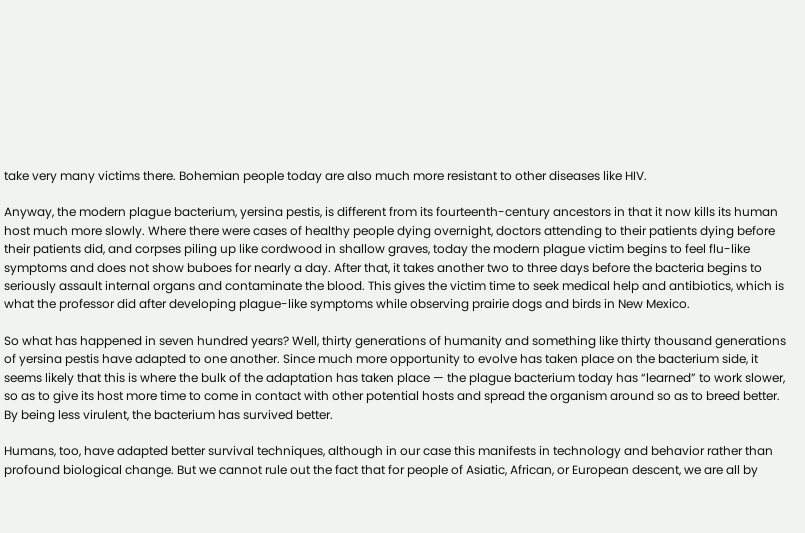take very many victims there. Bohemian people today are also much more resistant to other diseases like HIV.

Anyway, the modern plague bacterium, yersina pestis, is different from its fourteenth-century ancestors in that it now kills its human host much more slowly. Where there were cases of healthy people dying overnight, doctors attending to their patients dying before their patients did, and corpses piling up like cordwood in shallow graves, today the modern plague victim begins to feel flu-like symptoms and does not show buboes for nearly a day. After that, it takes another two to three days before the bacteria begins to seriously assault internal organs and contaminate the blood. This gives the victim time to seek medical help and antibiotics, which is what the professor did after developing plague-like symptoms while observing prairie dogs and birds in New Mexico.

So what has happened in seven hundred years? Well, thirty generations of humanity and something like thirty thousand generations of yersina pestis have adapted to one another. Since much more opportunity to evolve has taken place on the bacterium side, it seems likely that this is where the bulk of the adaptation has taken place — the plague bacterium today has “learned” to work slower, so as to give its host more time to come in contact with other potential hosts and spread the organism around so as to breed better. By being less virulent, the bacterium has survived better.

Humans, too, have adapted better survival techniques, although in our case this manifests in technology and behavior rather than profound biological change. But we cannot rule out the fact that for people of Asiatic, African, or European descent, we are all by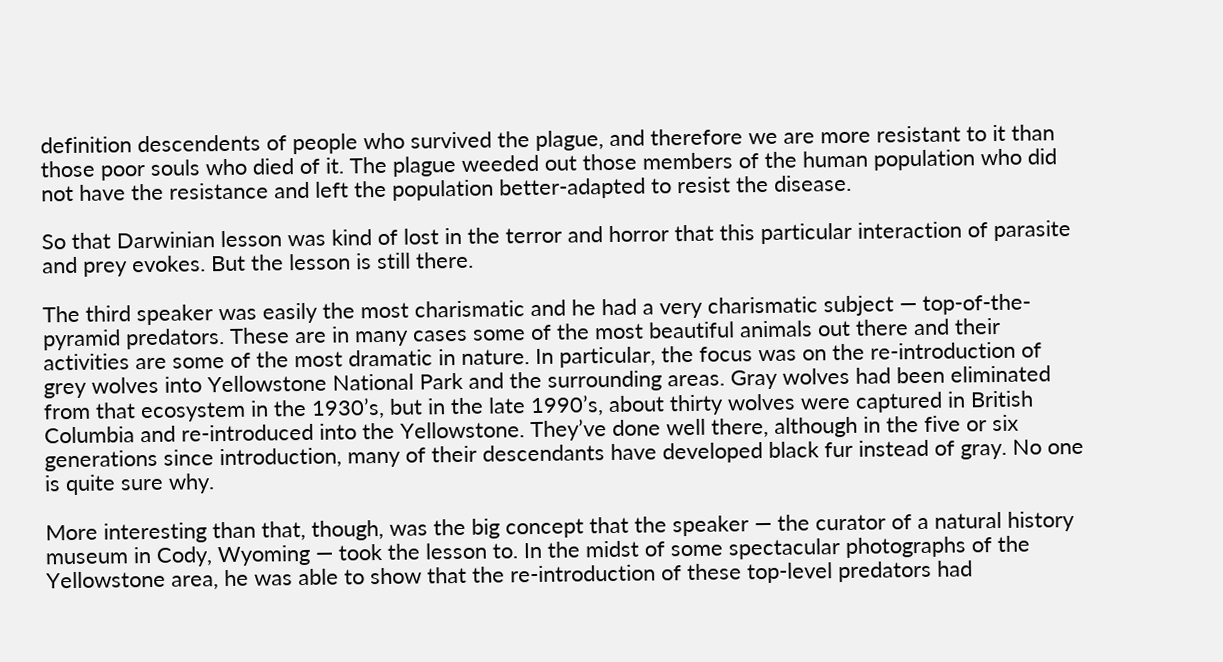definition descendents of people who survived the plague, and therefore we are more resistant to it than those poor souls who died of it. The plague weeded out those members of the human population who did not have the resistance and left the population better-adapted to resist the disease.

So that Darwinian lesson was kind of lost in the terror and horror that this particular interaction of parasite and prey evokes. But the lesson is still there.

The third speaker was easily the most charismatic and he had a very charismatic subject — top-of-the-pyramid predators. These are in many cases some of the most beautiful animals out there and their activities are some of the most dramatic in nature. In particular, the focus was on the re-introduction of grey wolves into Yellowstone National Park and the surrounding areas. Gray wolves had been eliminated from that ecosystem in the 1930’s, but in the late 1990’s, about thirty wolves were captured in British Columbia and re-introduced into the Yellowstone. They’ve done well there, although in the five or six generations since introduction, many of their descendants have developed black fur instead of gray. No one is quite sure why.

More interesting than that, though, was the big concept that the speaker — the curator of a natural history museum in Cody, Wyoming — took the lesson to. In the midst of some spectacular photographs of the Yellowstone area, he was able to show that the re-introduction of these top-level predators had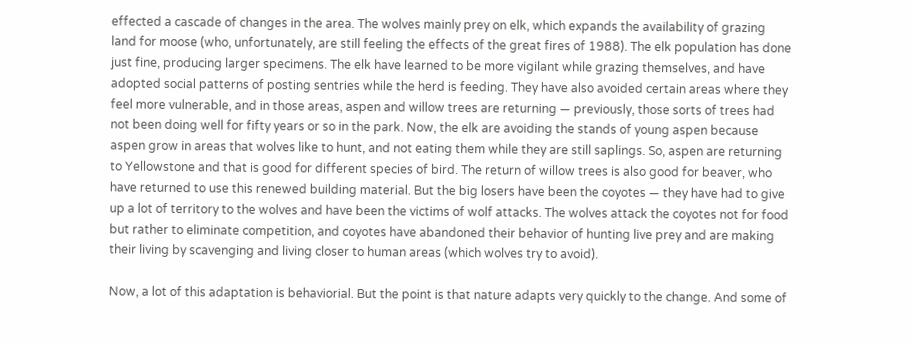effected a cascade of changes in the area. The wolves mainly prey on elk, which expands the availability of grazing land for moose (who, unfortunately, are still feeling the effects of the great fires of 1988). The elk population has done just fine, producing larger specimens. The elk have learned to be more vigilant while grazing themselves, and have adopted social patterns of posting sentries while the herd is feeding. They have also avoided certain areas where they feel more vulnerable, and in those areas, aspen and willow trees are returning — previously, those sorts of trees had not been doing well for fifty years or so in the park. Now, the elk are avoiding the stands of young aspen because aspen grow in areas that wolves like to hunt, and not eating them while they are still saplings. So, aspen are returning to Yellowstone and that is good for different species of bird. The return of willow trees is also good for beaver, who have returned to use this renewed building material. But the big losers have been the coyotes — they have had to give up a lot of territory to the wolves and have been the victims of wolf attacks. The wolves attack the coyotes not for food but rather to eliminate competition, and coyotes have abandoned their behavior of hunting live prey and are making their living by scavenging and living closer to human areas (which wolves try to avoid).

Now, a lot of this adaptation is behaviorial. But the point is that nature adapts very quickly to the change. And some of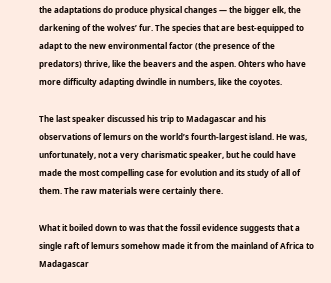the adaptations do produce physical changes — the bigger elk, the darkening of the wolves’ fur. The species that are best-equipped to adapt to the new environmental factor (the presence of the predators) thrive, like the beavers and the aspen. Ohters who have more difficulty adapting dwindle in numbers, like the coyotes.

The last speaker discussed his trip to Madagascar and his observations of lemurs on the world’s fourth-largest island. He was, unfortunately, not a very charismatic speaker, but he could have made the most compelling case for evolution and its study of all of them. The raw materials were certainly there.

What it boiled down to was that the fossil evidence suggests that a single raft of lemurs somehow made it from the mainland of Africa to Madagascar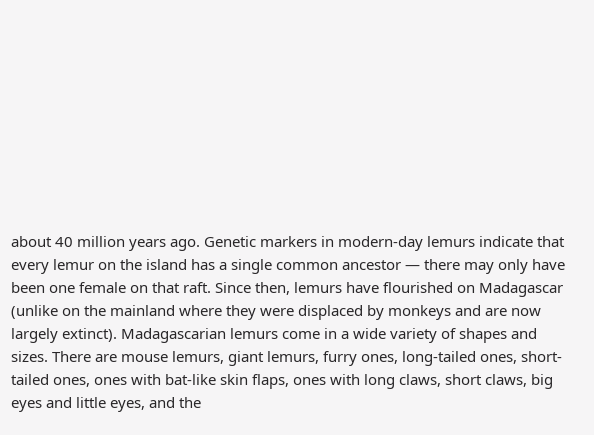about 40 million years ago. Genetic markers in modern-day lemurs indicate that every lemur on the island has a single common ancestor — there may only have been one female on that raft. Since then, lemurs have flourished on Madagascar (unlike on the mainland where they were displaced by monkeys and are now largely extinct). Madagascarian lemurs come in a wide variety of shapes and sizes. There are mouse lemurs, giant lemurs, furry ones, long-tailed ones, short-tailed ones, ones with bat-like skin flaps, ones with long claws, short claws, big eyes and little eyes, and the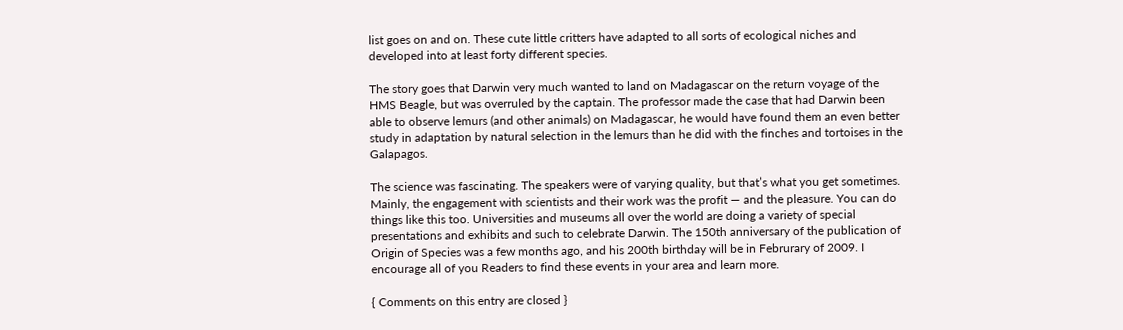list goes on and on. These cute little critters have adapted to all sorts of ecological niches and developed into at least forty different species.

The story goes that Darwin very much wanted to land on Madagascar on the return voyage of the HMS Beagle, but was overruled by the captain. The professor made the case that had Darwin been able to observe lemurs (and other animals) on Madagascar, he would have found them an even better study in adaptation by natural selection in the lemurs than he did with the finches and tortoises in the Galapagos.

The science was fascinating. The speakers were of varying quality, but that’s what you get sometimes. Mainly, the engagement with scientists and their work was the profit — and the pleasure. You can do things like this too. Universities and museums all over the world are doing a variety of special presentations and exhibits and such to celebrate Darwin. The 150th anniversary of the publication of Origin of Species was a few months ago, and his 200th birthday will be in Februrary of 2009. I encourage all of you Readers to find these events in your area and learn more.

{ Comments on this entry are closed }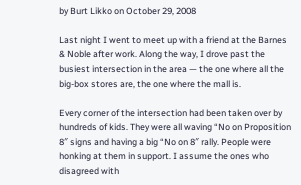by Burt Likko on October 29, 2008

Last night I went to meet up with a friend at the Barnes & Noble after work. Along the way, I drove past the busiest intersection in the area — the one where all the big-box stores are, the one where the mall is.

Every corner of the intersection had been taken over by hundreds of kids. They were all waving “No on Proposition 8″ signs and having a big “No on 8″ rally. People were honking at them in support. I assume the ones who disagreed with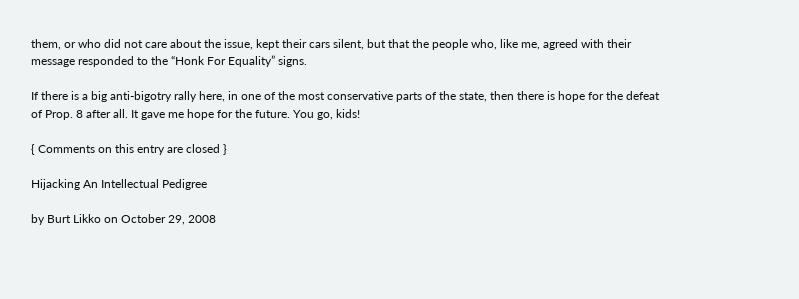them, or who did not care about the issue, kept their cars silent, but that the people who, like me, agreed with their message responded to the “Honk For Equality” signs.

If there is a big anti-bigotry rally here, in one of the most conservative parts of the state, then there is hope for the defeat of Prop. 8 after all. It gave me hope for the future. You go, kids!

{ Comments on this entry are closed }

Hijacking An Intellectual Pedigree

by Burt Likko on October 29, 2008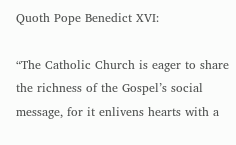Quoth Pope Benedict XVI:

“The Catholic Church is eager to share the richness of the Gospel’s social message, for it enlivens hearts with a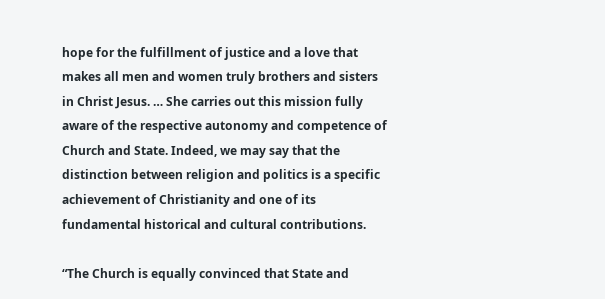hope for the fulfillment of justice and a love that makes all men and women truly brothers and sisters in Christ Jesus. … She carries out this mission fully aware of the respective autonomy and competence of Church and State. Indeed, we may say that the distinction between religion and politics is a specific achievement of Christianity and one of its fundamental historical and cultural contributions.

“The Church is equally convinced that State and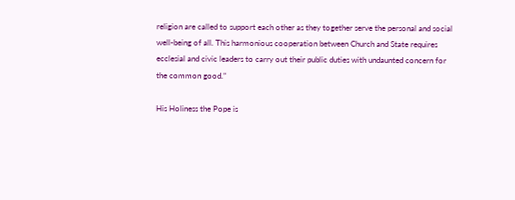religion are called to support each other as they together serve the personal and social well-being of all. This harmonious cooperation between Church and State requires ecclesial and civic leaders to carry out their public duties with undaunted concern for the common good.”

His Holiness the Pope is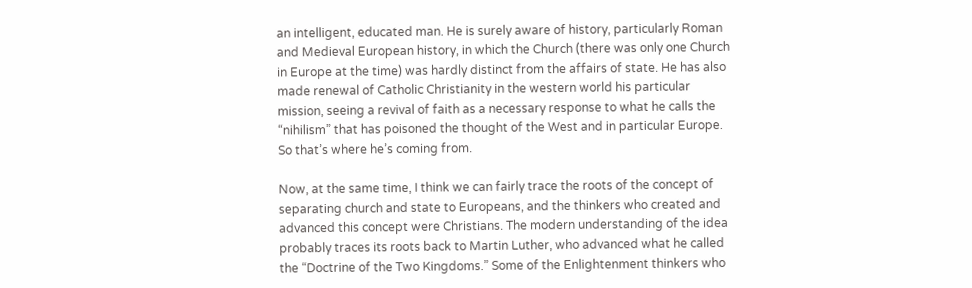an intelligent, educated man. He is surely aware of history, particularly Roman and Medieval European history, in which the Church (there was only one Church in Europe at the time) was hardly distinct from the affairs of state. He has also made renewal of Catholic Christianity in the western world his particular mission, seeing a revival of faith as a necessary response to what he calls the “nihilism” that has poisoned the thought of the West and in particular Europe. So that’s where he’s coming from.

Now, at the same time, I think we can fairly trace the roots of the concept of separating church and state to Europeans, and the thinkers who created and advanced this concept were Christians. The modern understanding of the idea probably traces its roots back to Martin Luther, who advanced what he called the “Doctrine of the Two Kingdoms.” Some of the Enlightenment thinkers who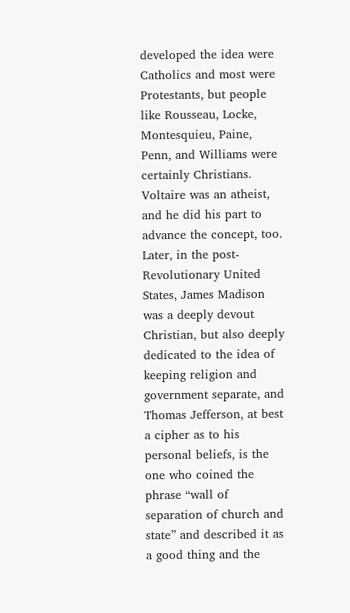developed the idea were Catholics and most were Protestants, but people like Rousseau, Locke, Montesquieu, Paine, Penn, and Williams were certainly Christians. Voltaire was an atheist, and he did his part to advance the concept, too. Later, in the post-Revolutionary United States, James Madison was a deeply devout Christian, but also deeply dedicated to the idea of keeping religion and government separate, and Thomas Jefferson, at best a cipher as to his personal beliefs, is the one who coined the phrase “wall of separation of church and state” and described it as a good thing and the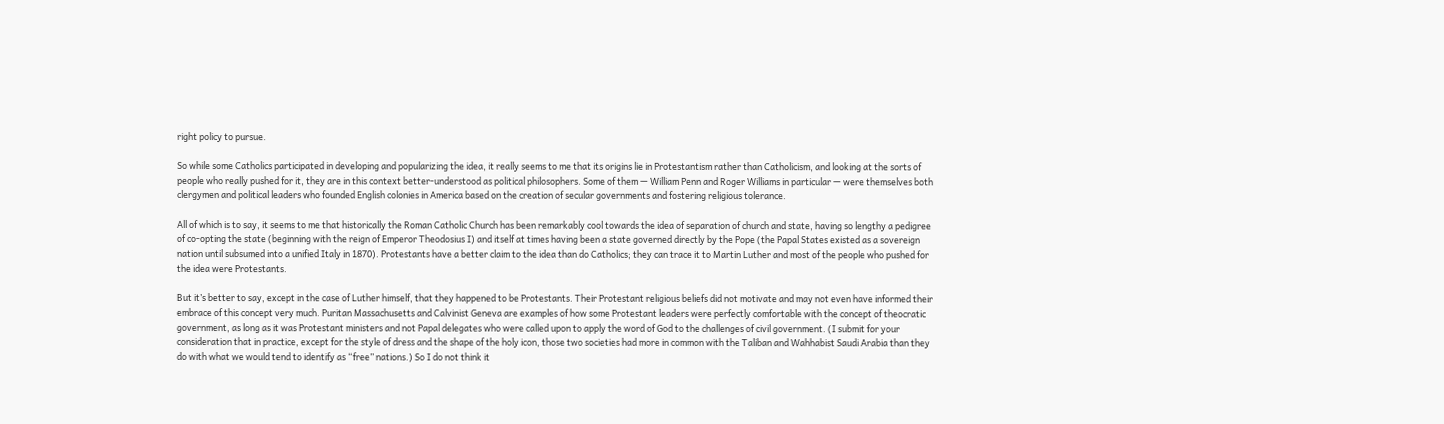right policy to pursue.

So while some Catholics participated in developing and popularizing the idea, it really seems to me that its origins lie in Protestantism rather than Catholicism, and looking at the sorts of people who really pushed for it, they are in this context better-understood as political philosophers. Some of them — William Penn and Roger Williams in particular — were themselves both clergymen and political leaders who founded English colonies in America based on the creation of secular governments and fostering religious tolerance.

All of which is to say, it seems to me that historically the Roman Catholic Church has been remarkably cool towards the idea of separation of church and state, having so lengthy a pedigree of co-opting the state (beginning with the reign of Emperor Theodosius I) and itself at times having been a state governed directly by the Pope (the Papal States existed as a sovereign nation until subsumed into a unified Italy in 1870). Protestants have a better claim to the idea than do Catholics; they can trace it to Martin Luther and most of the people who pushed for the idea were Protestants.

But it’s better to say, except in the case of Luther himself, that they happened to be Protestants. Their Protestant religious beliefs did not motivate and may not even have informed their embrace of this concept very much. Puritan Massachusetts and Calvinist Geneva are examples of how some Protestant leaders were perfectly comfortable with the concept of theocratic government, as long as it was Protestant ministers and not Papal delegates who were called upon to apply the word of God to the challenges of civil government. (I submit for your consideration that in practice, except for the style of dress and the shape of the holy icon, those two societies had more in common with the Taliban and Wahhabist Saudi Arabia than they do with what we would tend to identify as “free” nations.) So I do not think it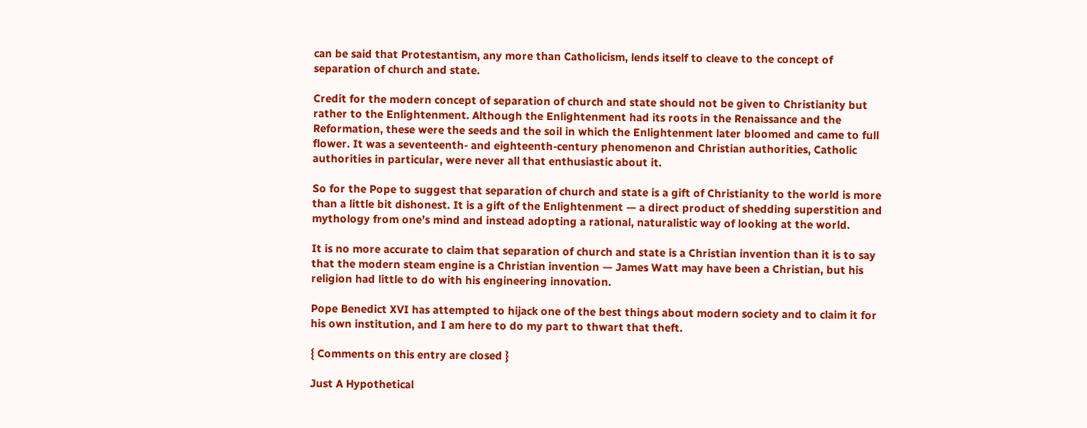can be said that Protestantism, any more than Catholicism, lends itself to cleave to the concept of separation of church and state.

Credit for the modern concept of separation of church and state should not be given to Christianity but rather to the Enlightenment. Although the Enlightenment had its roots in the Renaissance and the Reformation, these were the seeds and the soil in which the Enlightenment later bloomed and came to full flower. It was a seventeenth- and eighteenth-century phenomenon and Christian authorities, Catholic authorities in particular, were never all that enthusiastic about it.

So for the Pope to suggest that separation of church and state is a gift of Christianity to the world is more than a little bit dishonest. It is a gift of the Enlightenment — a direct product of shedding superstition and mythology from one’s mind and instead adopting a rational, naturalistic way of looking at the world.

It is no more accurate to claim that separation of church and state is a Christian invention than it is to say that the modern steam engine is a Christian invention — James Watt may have been a Christian, but his religion had little to do with his engineering innovation.

Pope Benedict XVI has attempted to hijack one of the best things about modern society and to claim it for his own institution, and I am here to do my part to thwart that theft.

{ Comments on this entry are closed }

Just A Hypothetical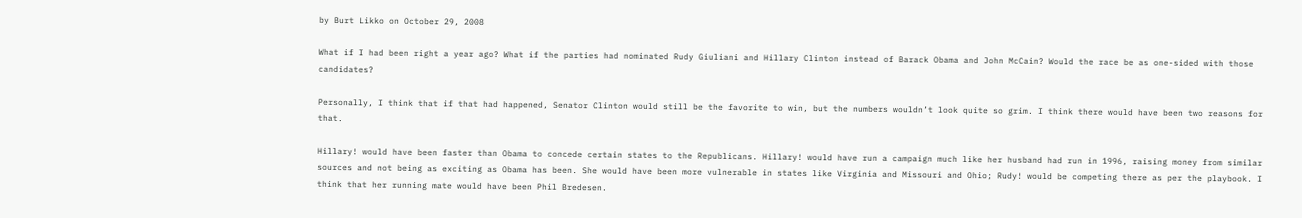by Burt Likko on October 29, 2008

What if I had been right a year ago? What if the parties had nominated Rudy Giuliani and Hillary Clinton instead of Barack Obama and John McCain? Would the race be as one-sided with those candidates?

Personally, I think that if that had happened, Senator Clinton would still be the favorite to win, but the numbers wouldn’t look quite so grim. I think there would have been two reasons for that.

Hillary! would have been faster than Obama to concede certain states to the Republicans. Hillary! would have run a campaign much like her husband had run in 1996, raising money from similar sources and not being as exciting as Obama has been. She would have been more vulnerable in states like Virginia and Missouri and Ohio; Rudy! would be competing there as per the playbook. I think that her running mate would have been Phil Bredesen.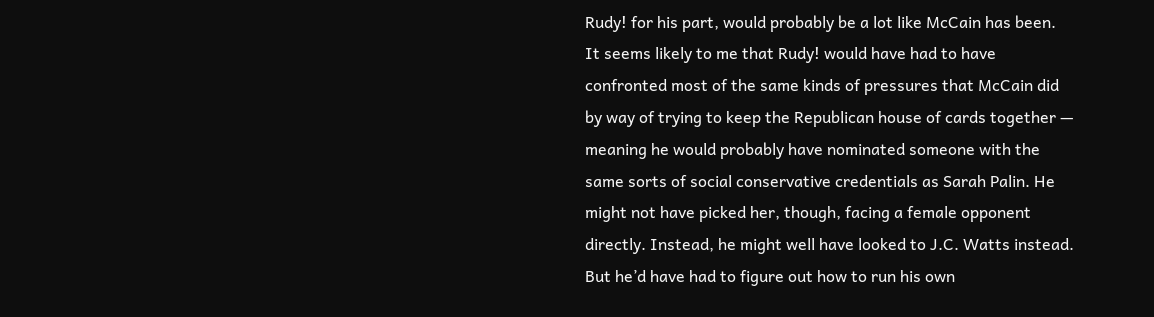Rudy! for his part, would probably be a lot like McCain has been. It seems likely to me that Rudy! would have had to have confronted most of the same kinds of pressures that McCain did by way of trying to keep the Republican house of cards together — meaning he would probably have nominated someone with the same sorts of social conservative credentials as Sarah Palin. He might not have picked her, though, facing a female opponent directly. Instead, he might well have looked to J.C. Watts instead. But he’d have had to figure out how to run his own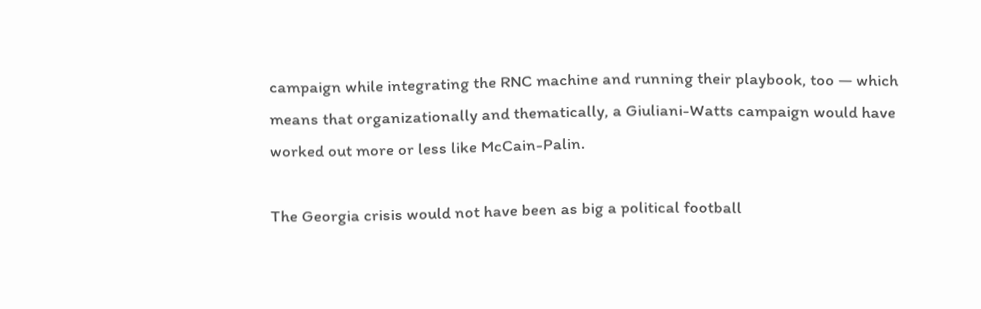campaign while integrating the RNC machine and running their playbook, too — which means that organizationally and thematically, a Giuliani-Watts campaign would have worked out more or less like McCain-Palin.

The Georgia crisis would not have been as big a political football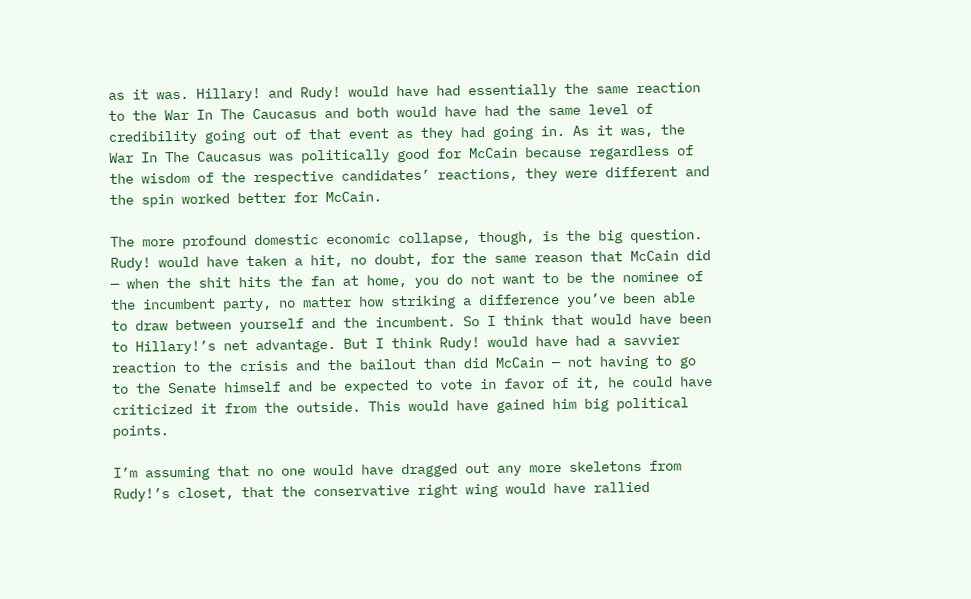as it was. Hillary! and Rudy! would have had essentially the same reaction to the War In The Caucasus and both would have had the same level of credibility going out of that event as they had going in. As it was, the War In The Caucasus was politically good for McCain because regardless of the wisdom of the respective candidates’ reactions, they were different and the spin worked better for McCain.

The more profound domestic economic collapse, though, is the big question. Rudy! would have taken a hit, no doubt, for the same reason that McCain did — when the shit hits the fan at home, you do not want to be the nominee of the incumbent party, no matter how striking a difference you’ve been able to draw between yourself and the incumbent. So I think that would have been to Hillary!’s net advantage. But I think Rudy! would have had a savvier reaction to the crisis and the bailout than did McCain — not having to go to the Senate himself and be expected to vote in favor of it, he could have criticized it from the outside. This would have gained him big political points.

I’m assuming that no one would have dragged out any more skeletons from Rudy!’s closet, that the conservative right wing would have rallied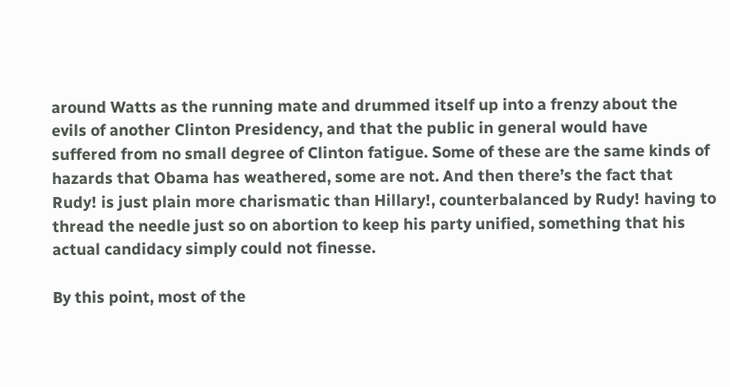around Watts as the running mate and drummed itself up into a frenzy about the evils of another Clinton Presidency, and that the public in general would have suffered from no small degree of Clinton fatigue. Some of these are the same kinds of hazards that Obama has weathered, some are not. And then there’s the fact that Rudy! is just plain more charismatic than Hillary!, counterbalanced by Rudy! having to thread the needle just so on abortion to keep his party unified, something that his actual candidacy simply could not finesse.

By this point, most of the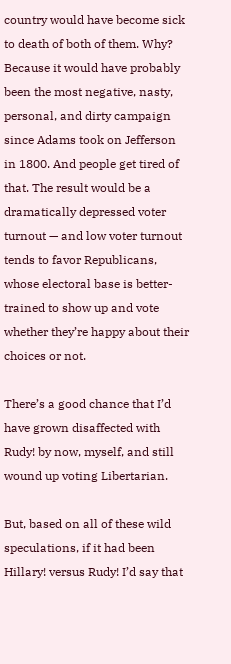country would have become sick to death of both of them. Why? Because it would have probably been the most negative, nasty, personal, and dirty campaign since Adams took on Jefferson in 1800. And people get tired of that. The result would be a dramatically depressed voter turnout — and low voter turnout tends to favor Republicans, whose electoral base is better-trained to show up and vote whether they’re happy about their choices or not.

There’s a good chance that I’d have grown disaffected with Rudy! by now, myself, and still wound up voting Libertarian.

But, based on all of these wild speculations, if it had been Hillary! versus Rudy! I’d say that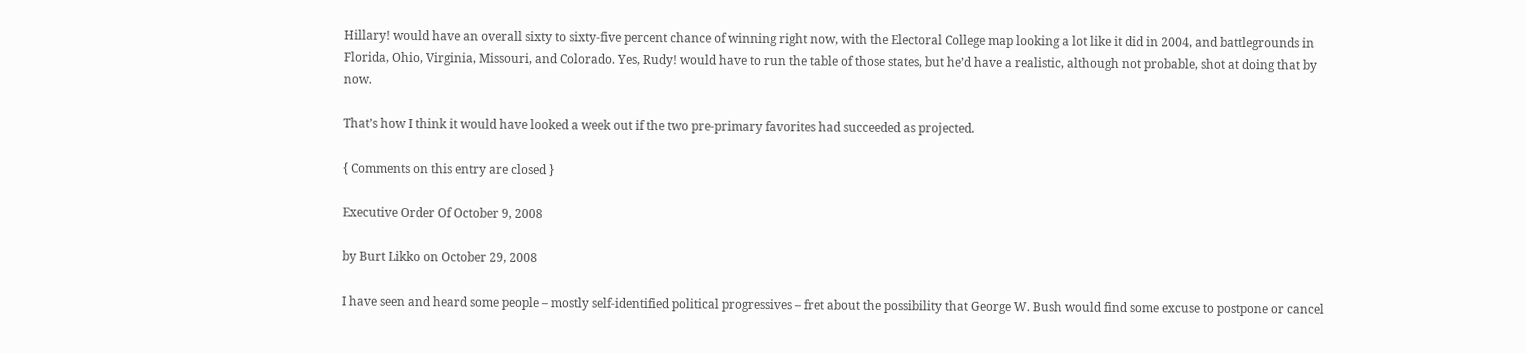Hillary! would have an overall sixty to sixty-five percent chance of winning right now, with the Electoral College map looking a lot like it did in 2004, and battlegrounds in Florida, Ohio, Virginia, Missouri, and Colorado. Yes, Rudy! would have to run the table of those states, but he’d have a realistic, although not probable, shot at doing that by now.

That’s how I think it would have looked a week out if the two pre-primary favorites had succeeded as projected.

{ Comments on this entry are closed }

Executive Order Of October 9, 2008

by Burt Likko on October 29, 2008

I have seen and heard some people – mostly self-identified political progressives – fret about the possibility that George W. Bush would find some excuse to postpone or cancel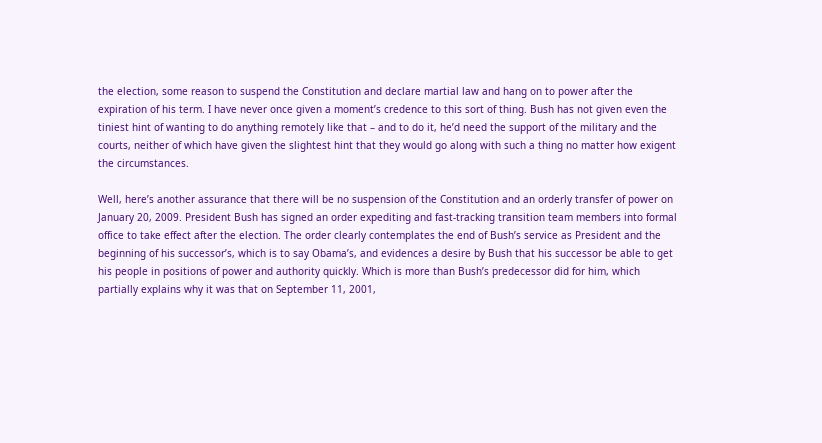the election, some reason to suspend the Constitution and declare martial law and hang on to power after the expiration of his term. I have never once given a moment’s credence to this sort of thing. Bush has not given even the tiniest hint of wanting to do anything remotely like that – and to do it, he’d need the support of the military and the courts, neither of which have given the slightest hint that they would go along with such a thing no matter how exigent the circumstances.

Well, here’s another assurance that there will be no suspension of the Constitution and an orderly transfer of power on January 20, 2009. President Bush has signed an order expediting and fast-tracking transition team members into formal office to take effect after the election. The order clearly contemplates the end of Bush’s service as President and the beginning of his successor’s, which is to say Obama’s, and evidences a desire by Bush that his successor be able to get his people in positions of power and authority quickly. Which is more than Bush’s predecessor did for him, which partially explains why it was that on September 11, 2001,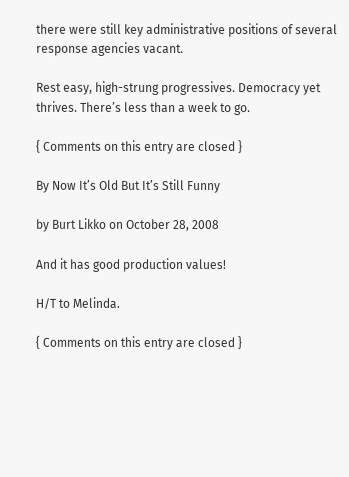there were still key administrative positions of several response agencies vacant.

Rest easy, high-strung progressives. Democracy yet thrives. There’s less than a week to go.

{ Comments on this entry are closed }

By Now It’s Old But It’s Still Funny

by Burt Likko on October 28, 2008

And it has good production values!

H/T to Melinda.

{ Comments on this entry are closed }